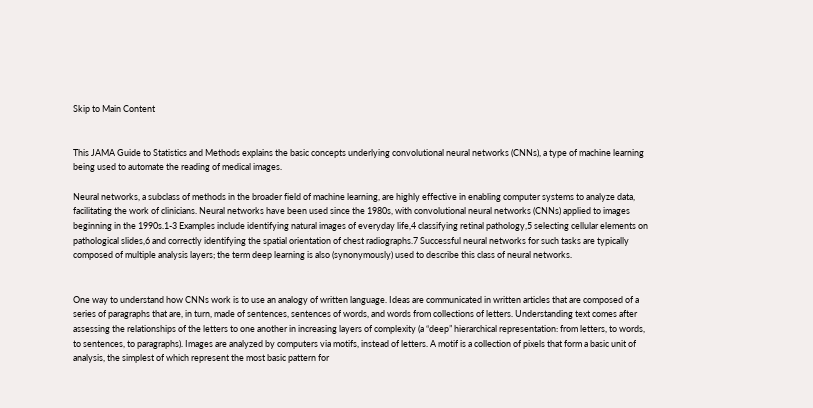Skip to Main Content


This JAMA Guide to Statistics and Methods explains the basic concepts underlying convolutional neural networks (CNNs), a type of machine learning being used to automate the reading of medical images.

Neural networks, a subclass of methods in the broader field of machine learning, are highly effective in enabling computer systems to analyze data, facilitating the work of clinicians. Neural networks have been used since the 1980s, with convolutional neural networks (CNNs) applied to images beginning in the 1990s.1-3 Examples include identifying natural images of everyday life,4 classifying retinal pathology,5 selecting cellular elements on pathological slides,6 and correctly identifying the spatial orientation of chest radiographs.7 Successful neural networks for such tasks are typically composed of multiple analysis layers; the term deep learning is also (synonymously) used to describe this class of neural networks.


One way to understand how CNNs work is to use an analogy of written language. Ideas are communicated in written articles that are composed of a series of paragraphs that are, in turn, made of sentences, sentences of words, and words from collections of letters. Understanding text comes after assessing the relationships of the letters to one another in increasing layers of complexity (a “deep” hierarchical representation: from letters, to words, to sentences, to paragraphs). Images are analyzed by computers via motifs, instead of letters. A motif is a collection of pixels that form a basic unit of analysis, the simplest of which represent the most basic pattern for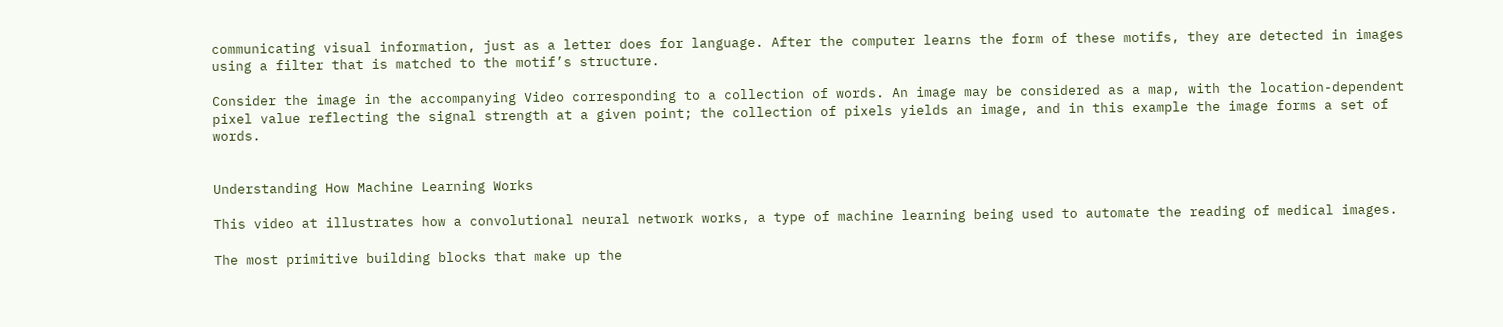communicating visual information, just as a letter does for language. After the computer learns the form of these motifs, they are detected in images using a filter that is matched to the motif’s structure.

Consider the image in the accompanying Video corresponding to a collection of words. An image may be considered as a map, with the location-dependent pixel value reflecting the signal strength at a given point; the collection of pixels yields an image, and in this example the image forms a set of words.


Understanding How Machine Learning Works

This video at illustrates how a convolutional neural network works, a type of machine learning being used to automate the reading of medical images.

The most primitive building blocks that make up the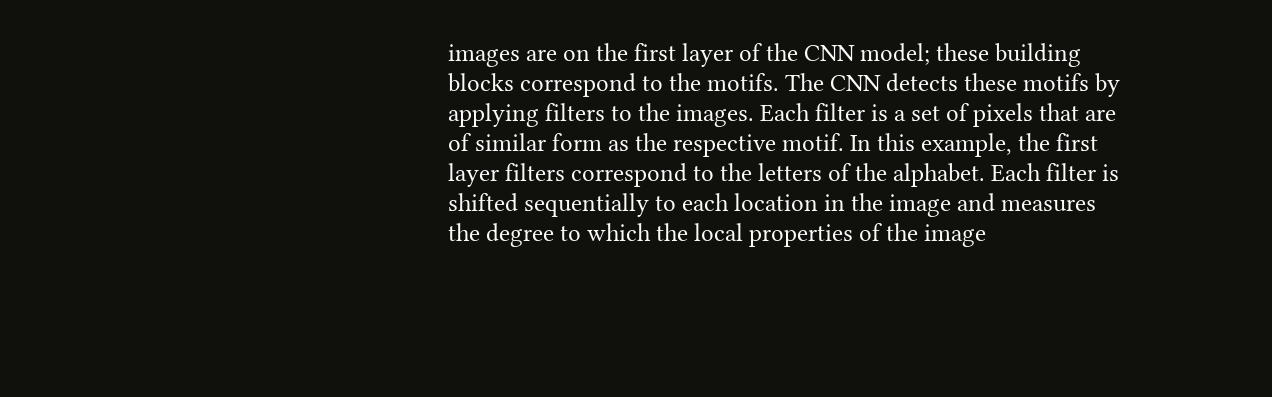images are on the first layer of the CNN model; these building blocks correspond to the motifs. The CNN detects these motifs by applying filters to the images. Each filter is a set of pixels that are of similar form as the respective motif. In this example, the first layer filters correspond to the letters of the alphabet. Each filter is shifted sequentially to each location in the image and measures the degree to which the local properties of the image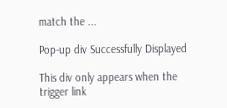match the ...

Pop-up div Successfully Displayed

This div only appears when the trigger link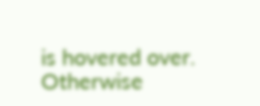is hovered over. Otherwise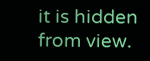it is hidden from view.